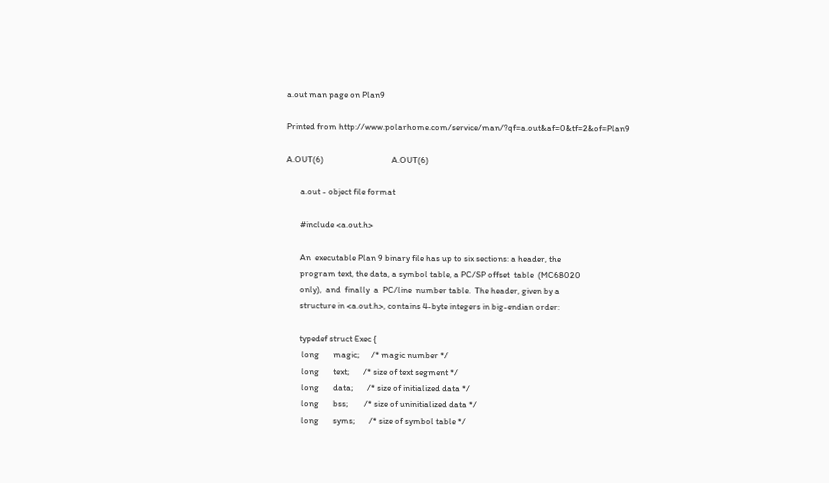a.out man page on Plan9

Printed from http://www.polarhome.com/service/man/?qf=a.out&af=0&tf=2&of=Plan9

A.OUT(6)                                  A.OUT(6)

       a.out - object file format

       #include <a.out.h>

       An  executable Plan 9 binary file has up to six sections: a header, the
       program text, the data, a symbol table, a PC/SP offset  table  (MC68020
       only),  and  finally  a  PC/line  number table.  The header, given by a
       structure in <a.out.h>, contains 4-byte integers in big-endian order:

       typedef struct Exec {
        long       magic;      /* magic number */
        long       text;       /* size of text segment */
        long       data;       /* size of initialized data */
        long       bss;        /* size of uninitialized data */
        long       syms;       /* size of symbol table */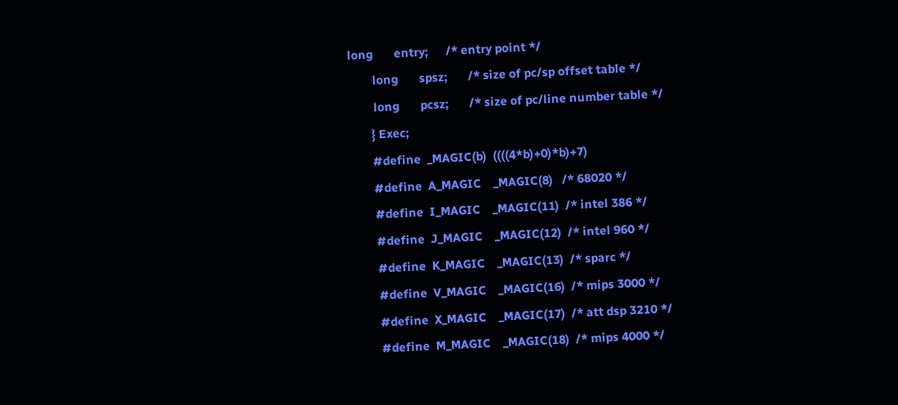long       entry;      /* entry point */
        long       spsz;       /* size of pc/sp offset table */
        long       pcsz;       /* size of pc/line number table */
       } Exec;
       #define  _MAGIC(b)  ((((4*b)+0)*b)+7)
       #define  A_MAGIC    _MAGIC(8)   /* 68020 */
       #define  I_MAGIC    _MAGIC(11)  /* intel 386 */
       #define  J_MAGIC    _MAGIC(12)  /* intel 960 */
       #define  K_MAGIC    _MAGIC(13)  /* sparc */
       #define  V_MAGIC    _MAGIC(16)  /* mips 3000 */
       #define  X_MAGIC    _MAGIC(17)  /* att dsp 3210 */
       #define  M_MAGIC    _MAGIC(18)  /* mips 4000 */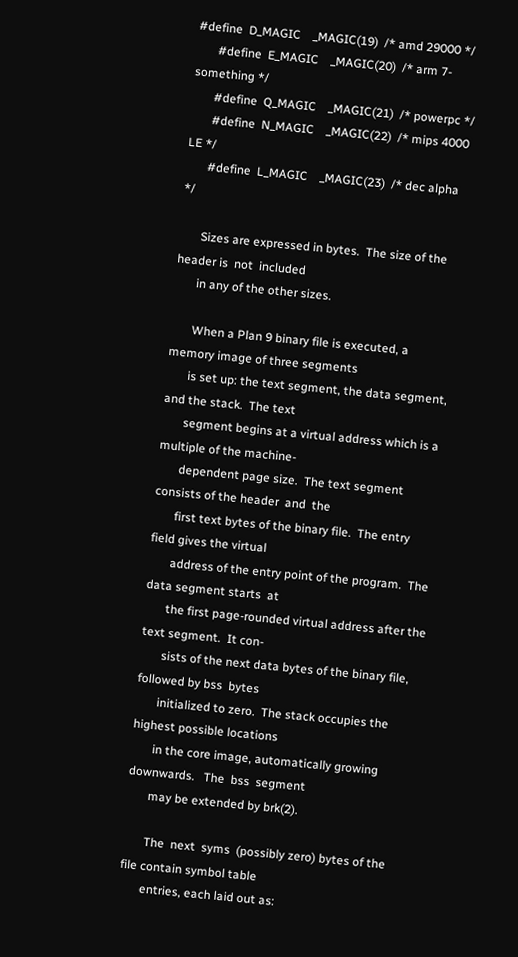#define  D_MAGIC    _MAGIC(19)  /* amd 29000 */
       #define  E_MAGIC    _MAGIC(20)  /* arm 7-something */
       #define  Q_MAGIC    _MAGIC(21)  /* powerpc */
       #define  N_MAGIC    _MAGIC(22)  /* mips 4000 LE */
       #define  L_MAGIC    _MAGIC(23)  /* dec alpha */

       Sizes are expressed in bytes.  The size of the header is  not  included
       in any of the other sizes.

       When a Plan 9 binary file is executed, a memory image of three segments
       is set up: the text segment, the data segment, and the stack.  The text
       segment begins at a virtual address which is a multiple of the machine-
       dependent page size.  The text segment consists of the header  and  the
       first text bytes of the binary file.  The entry field gives the virtual
       address of the entry point of the program.  The data segment starts  at
       the first page-rounded virtual address after the text segment.  It con‐
       sists of the next data bytes of the binary file, followed by bss  bytes
       initialized to zero.  The stack occupies the highest possible locations
       in the core image, automatically growing downwards.   The  bss  segment
       may be extended by brk(2).

       The  next  syms  (possibly zero) bytes of the file contain symbol table
       entries, each laid out as: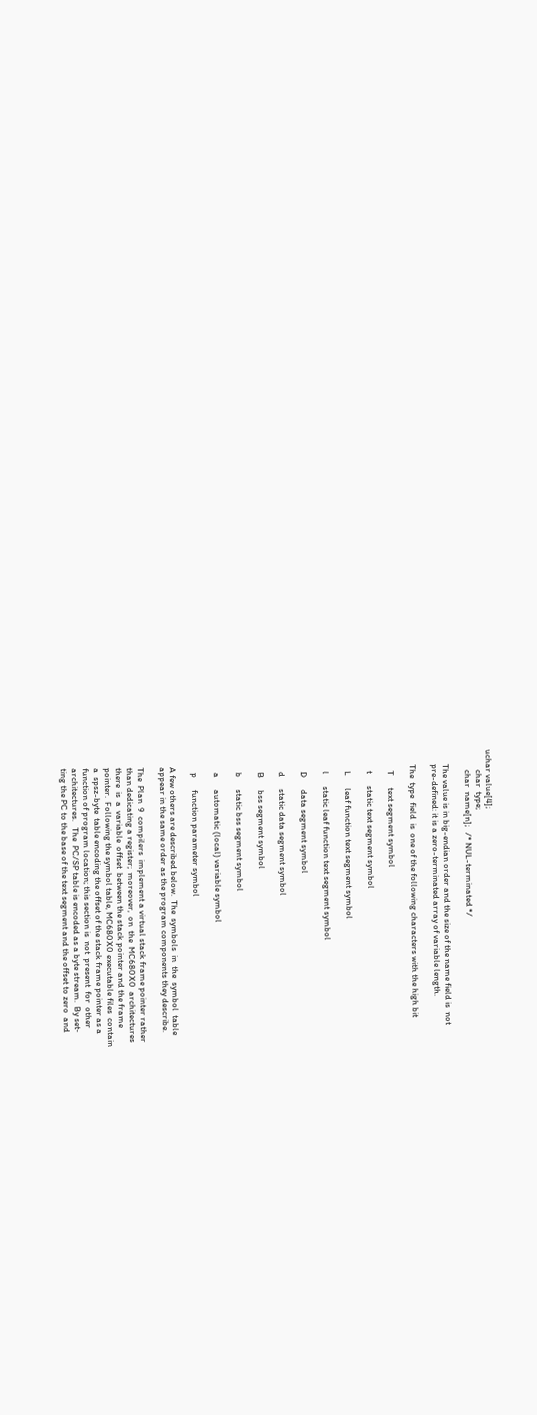uchar value[4];
          char  type;
          char  name[n];   /* NUL-terminated */

       The value is in big-endian order and the size of the name field is  not
       pre-defined: it is a zero-terminated array of variable length.

       The  type  field  is  one of the following characters with the high bit

          T      text segment symbol

          t      static text segment symbol

          L      leaf function text segment symbol

          l      static leaf function text segment symbol

          D      data segment symbol

          d      static data segment symbol

          B      bss segment symbol

          b      static bss segment symbol

          a      automatic (local) variable symbol

          p      function parameter symbol

       A few others are described below.  The  symbols  in  the  symbol  table
       appear in the same order as the program components they describe.

       The  Plan  9  compilers  implement a virtual stack frame pointer rather
       than dedicating a register;  moreover,  on  the  MC680X0  architectures
       there  is  a  variable  offset  between the stack pointer and the frame
       pointer.  Following the symbol table, MC680X0 executable files  contain
       a  spsz-byte  table encoding the offset of the stack frame pointer as a
       function of program location; this section is  not  present  for  other
       architectures.   The  PC/SP table is encoded as a byte stream.  By set‐
       ting the PC to the base of the text segment and the offset to zero  and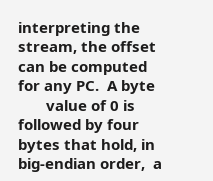interpreting the stream, the offset can be computed for any PC.  A byte
       value of 0 is followed by four bytes that hold, in big-endian order,  a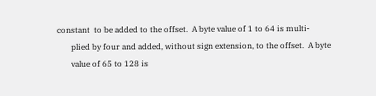constant  to be added to the offset.  A byte value of 1 to 64 is multi‐
       plied by four and added, without sign extension, to the offset.  A byte
       value of 65 to 128 is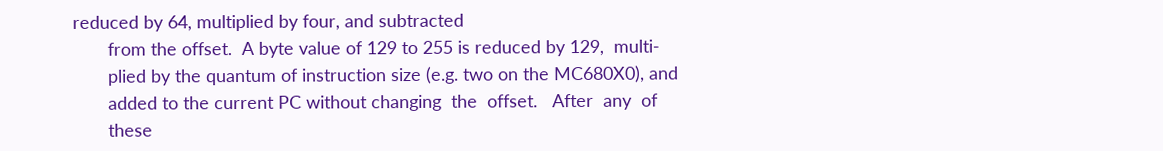reduced by 64, multiplied by four, and subtracted
       from the offset.  A byte value of 129 to 255 is reduced by 129,  multi‐
       plied by the quantum of instruction size (e.g. two on the MC680X0), and
       added to the current PC without changing  the  offset.   After  any  of
       these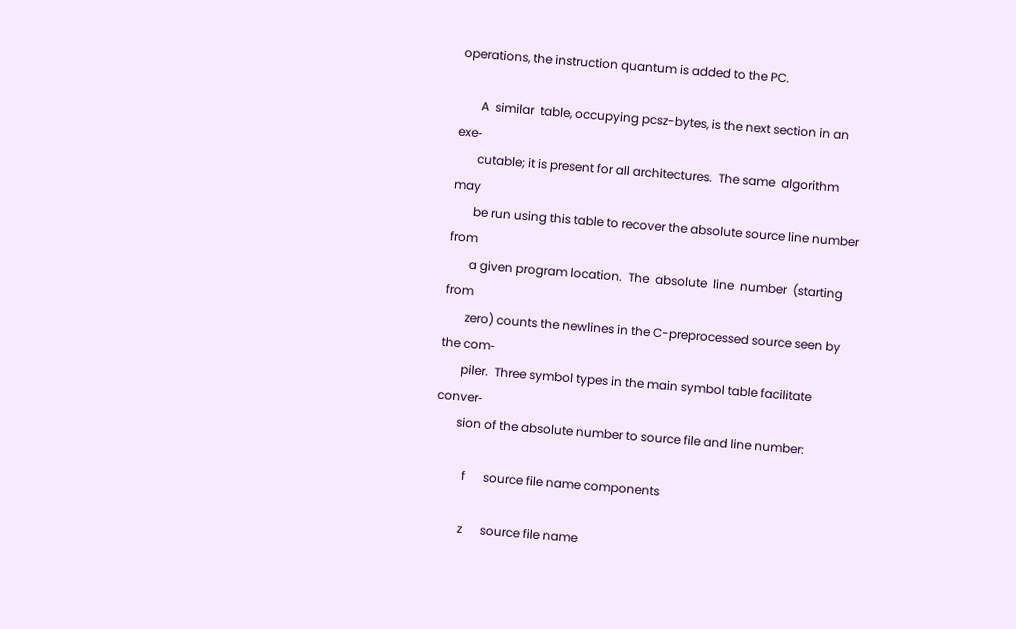operations, the instruction quantum is added to the PC.

       A  similar  table, occupying pcsz-bytes, is the next section in an exe‐
       cutable; it is present for all architectures.  The same  algorithm  may
       be run using this table to recover the absolute source line number from
       a given program location.  The  absolute  line  number  (starting  from
       zero) counts the newlines in the C-preprocessed source seen by the com‐
       piler.  Three symbol types in the main symbol table facilitate  conver‐
       sion of the absolute number to source file and line number:

          f      source file name components

          z      source file name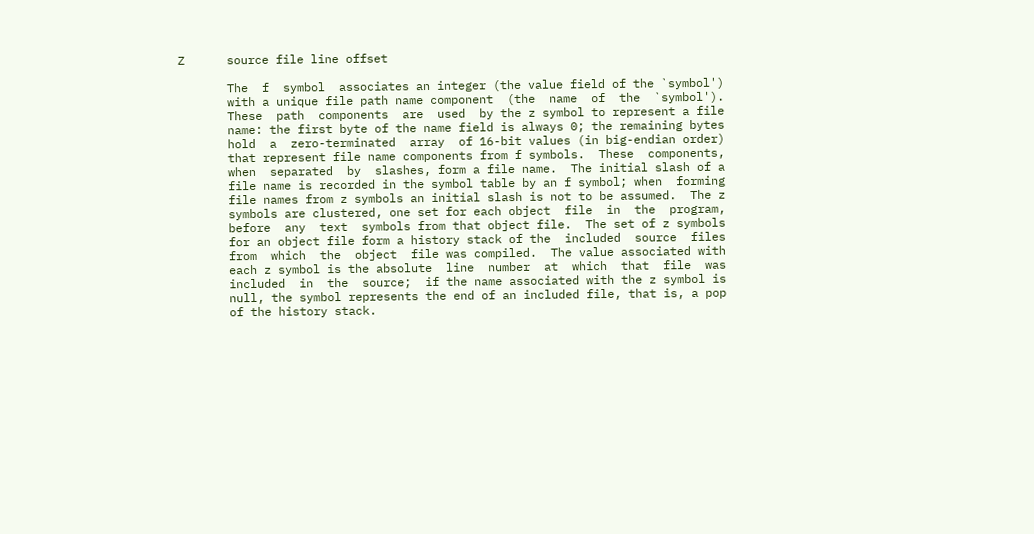Z      source file line offset

       The  f  symbol  associates an integer (the value field of the `symbol')
       with a unique file path name component  (the  name  of  the  `symbol').
       These  path  components  are  used  by the z symbol to represent a file
       name: the first byte of the name field is always 0; the remaining bytes
       hold  a  zero-terminated  array  of 16-bit values (in big-endian order)
       that represent file name components from f symbols.  These  components,
       when  separated  by  slashes, form a file name.  The initial slash of a
       file name is recorded in the symbol table by an f symbol; when  forming
       file names from z symbols an initial slash is not to be assumed.  The z
       symbols are clustered, one set for each object  file  in  the  program,
       before  any  text  symbols from that object file.  The set of z symbols
       for an object file form a history stack of the  included  source  files
       from  which  the  object  file was compiled.  The value associated with
       each z symbol is the absolute  line  number  at  which  that  file  was
       included  in  the  source;  if the name associated with the z symbol is
       null, the symbol represents the end of an included file, that is, a pop
       of the history stack.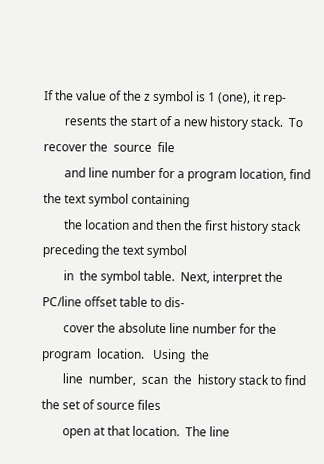If the value of the z symbol is 1 (one), it rep‐
       resents the start of a new history stack.  To recover the  source  file
       and line number for a program location, find the text symbol containing
       the location and then the first history stack preceding the text symbol
       in  the symbol table.  Next, interpret the PC/line offset table to dis‐
       cover the absolute line number for the  program  location.   Using  the
       line  number,  scan  the  history stack to find the set of source files
       open at that location.  The line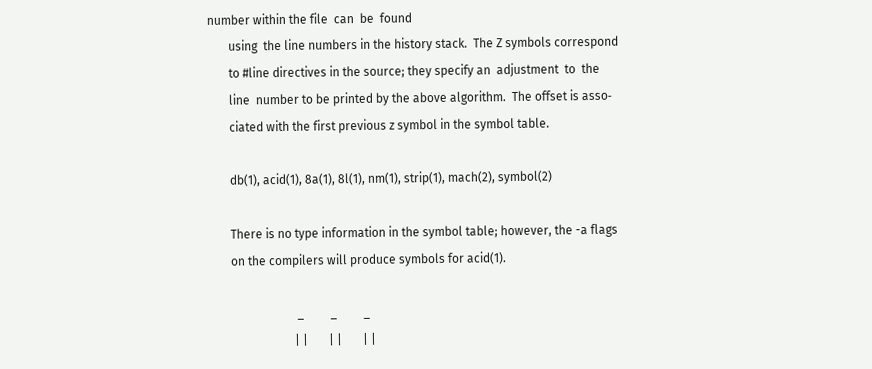number within the file  can  be  found
       using  the line numbers in the history stack.  The Z symbols correspond
       to #line directives in the source; they specify an  adjustment  to  the
       line  number to be printed by the above algorithm.  The offset is asso‐
       ciated with the first previous z symbol in the symbol table.

       db(1), acid(1), 8a(1), 8l(1), nm(1), strip(1), mach(2), symbol(2)

       There is no type information in the symbol table; however, the -a flags
       on the compilers will produce symbols for acid(1).

                             _         _         _
                            | |       | |       | |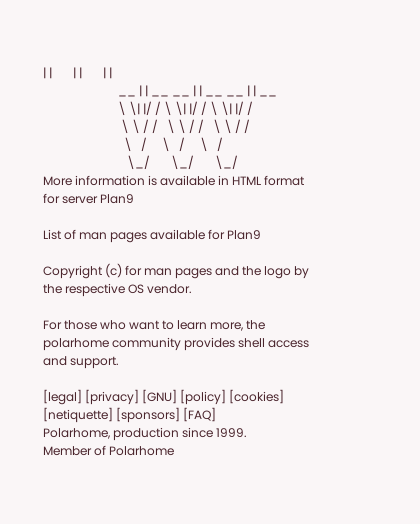| |       | |       | |
                         __ | | __ __ | | __ __ | | __
                         \ \| |/ / \ \| |/ / \ \| |/ /
                          \ \ / /   \ \ / /   \ \ / /
                           \   /     \   /     \   /
                            \_/       \_/       \_/
More information is available in HTML format for server Plan9

List of man pages available for Plan9

Copyright (c) for man pages and the logo by the respective OS vendor.

For those who want to learn more, the polarhome community provides shell access and support.

[legal] [privacy] [GNU] [policy] [cookies] [netiquette] [sponsors] [FAQ]
Polarhome, production since 1999.
Member of Polarhome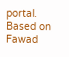portal.
Based on Fawad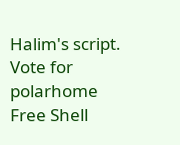Halim's script.
Vote for polarhome
Free Shell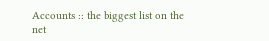Accounts :: the biggest list on the net